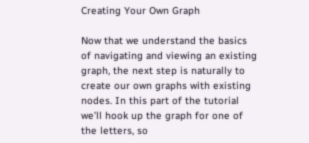Creating Your Own Graph

Now that we understand the basics of navigating and viewing an existing graph, the next step is naturally to create our own graphs with existing nodes. In this part of the tutorial we’ll hook up the graph for one of the letters, so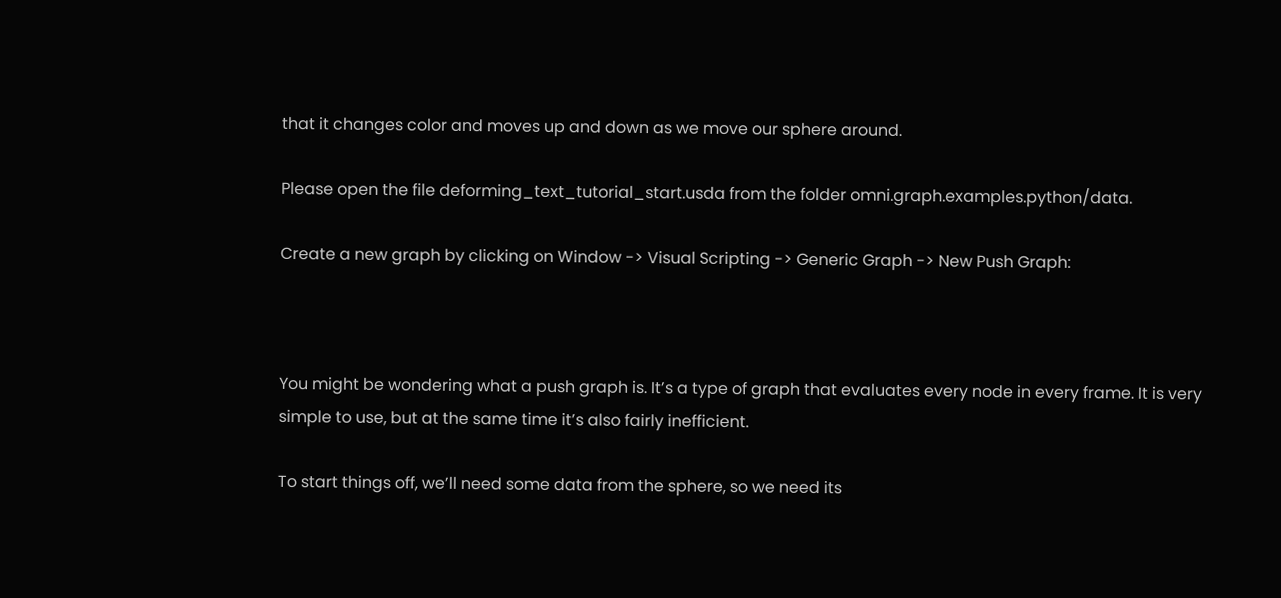that it changes color and moves up and down as we move our sphere around.

Please open the file deforming_text_tutorial_start.usda from the folder omni.graph.examples.python/data.

Create a new graph by clicking on Window -> Visual Scripting -> Generic Graph -> New Push Graph:



You might be wondering what a push graph is. It’s a type of graph that evaluates every node in every frame. It is very simple to use, but at the same time it’s also fairly inefficient.

To start things off, we’ll need some data from the sphere, so we need its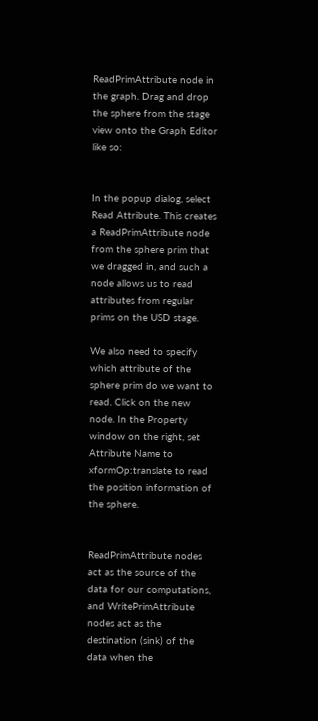ReadPrimAttribute node in the graph. Drag and drop the sphere from the stage view onto the Graph Editor like so:


In the popup dialog, select Read Attribute. This creates a ReadPrimAttribute node from the sphere prim that we dragged in, and such a node allows us to read attributes from regular prims on the USD stage.

We also need to specify which attribute of the sphere prim do we want to read. Click on the new node. In the Property window on the right, set Attribute Name to xformOp:translate to read the position information of the sphere.


ReadPrimAttribute nodes act as the source of the data for our computations, and WritePrimAttribute nodes act as the destination (sink) of the data when the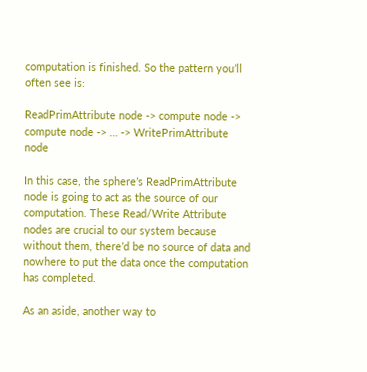computation is finished. So the pattern you’ll often see is:

ReadPrimAttribute node -> compute node -> compute node -> … -> WritePrimAttribute node

In this case, the sphere’s ReadPrimAttribute node is going to act as the source of our computation. These Read/Write Attribute nodes are crucial to our system because without them, there’d be no source of data and nowhere to put the data once the computation has completed.

As an aside, another way to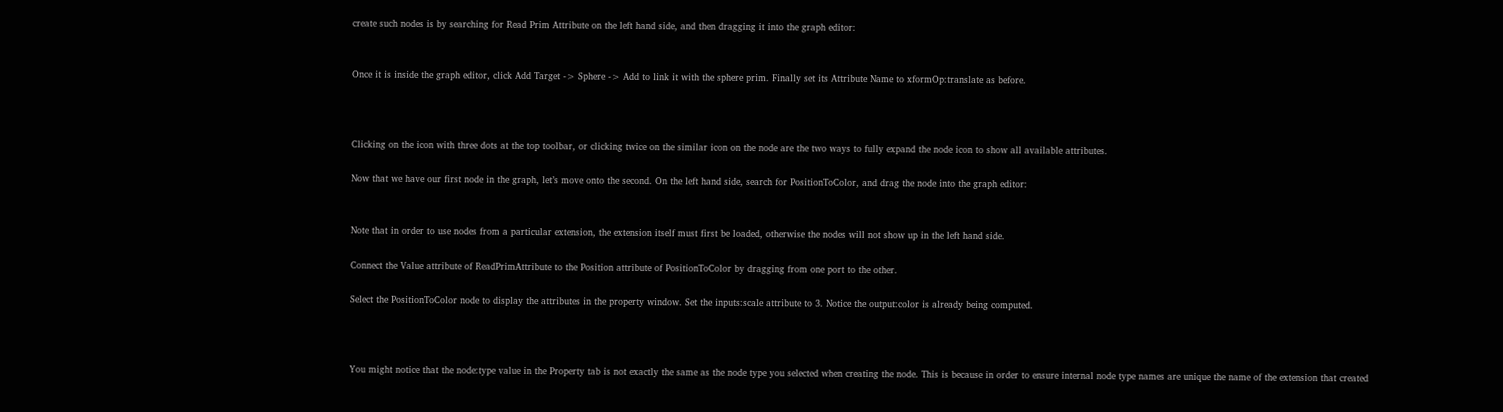create such nodes is by searching for Read Prim Attribute on the left hand side, and then dragging it into the graph editor:


Once it is inside the graph editor, click Add Target -> Sphere -> Add to link it with the sphere prim. Finally set its Attribute Name to xformOp:translate as before.



Clicking on the icon with three dots at the top toolbar, or clicking twice on the similar icon on the node are the two ways to fully expand the node icon to show all available attributes.

Now that we have our first node in the graph, let’s move onto the second. On the left hand side, search for PositionToColor, and drag the node into the graph editor:


Note that in order to use nodes from a particular extension, the extension itself must first be loaded, otherwise the nodes will not show up in the left hand side.

Connect the Value attribute of ReadPrimAttribute to the Position attribute of PositionToColor by dragging from one port to the other.

Select the PositionToColor node to display the attributes in the property window. Set the inputs:scale attribute to 3. Notice the output:color is already being computed.



You might notice that the node:type value in the Property tab is not exactly the same as the node type you selected when creating the node. This is because in order to ensure internal node type names are unique the name of the extension that created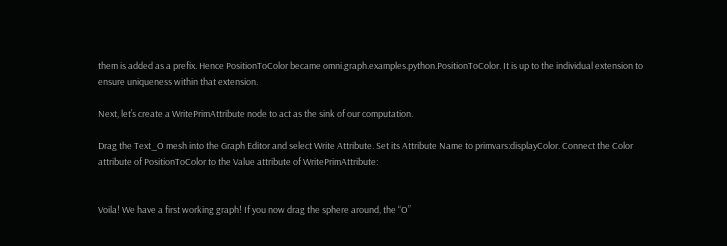them is added as a prefix. Hence PositionToColor became omni.graph.examples.python.PositionToColor. It is up to the individual extension to ensure uniqueness within that extension.

Next, let’s create a WritePrimAttribute node to act as the sink of our computation.

Drag the Text_O mesh into the Graph Editor and select Write Attribute. Set its Attribute Name to primvars:displayColor. Connect the Color attribute of PositionToColor to the Value attribute of WritePrimAttribute:


Voila! We have a first working graph! If you now drag the sphere around, the “O”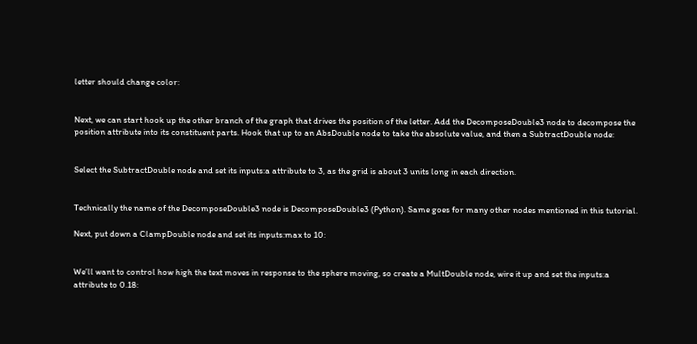letter should change color:


Next, we can start hook up the other branch of the graph that drives the position of the letter. Add the DecomposeDouble3 node to decompose the position attribute into its constituent parts. Hook that up to an AbsDouble node to take the absolute value, and then a SubtractDouble node:


Select the SubtractDouble node and set its inputs:a attribute to 3, as the grid is about 3 units long in each direction.


Technically the name of the DecomposeDouble3 node is DecomposeDouble3 (Python). Same goes for many other nodes mentioned in this tutorial.

Next, put down a ClampDouble node and set its inputs:max to 10:


We’ll want to control how high the text moves in response to the sphere moving, so create a MultDouble node, wire it up and set the inputs:a attribute to 0.18: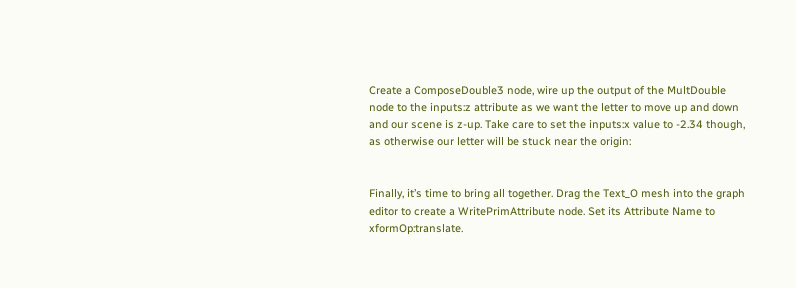Create a ComposeDouble3 node, wire up the output of the MultDouble node to the inputs:z attribute as we want the letter to move up and down and our scene is z-up. Take care to set the inputs:x value to -2.34 though, as otherwise our letter will be stuck near the origin:


Finally, it’s time to bring all together. Drag the Text_O mesh into the graph editor to create a WritePrimAttribute node. Set its Attribute Name to xformOp:translate.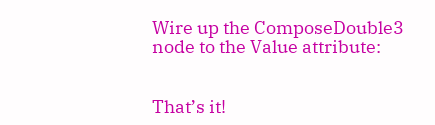Wire up the ComposeDouble3 node to the Value attribute:


That’s it!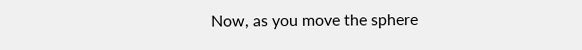Now, as you move the sphere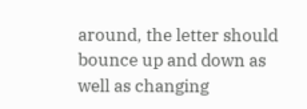around, the letter should bounce up and down as well as changing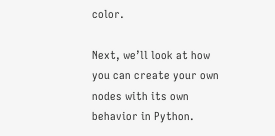color.

Next, we’ll look at how you can create your own nodes with its own behavior in Python.